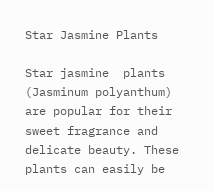Star Jasmine Plants

Star jasmine  plants (Jasminum polyanthum) are popular for their sweet fragrance and delicate beauty. These plants can easily be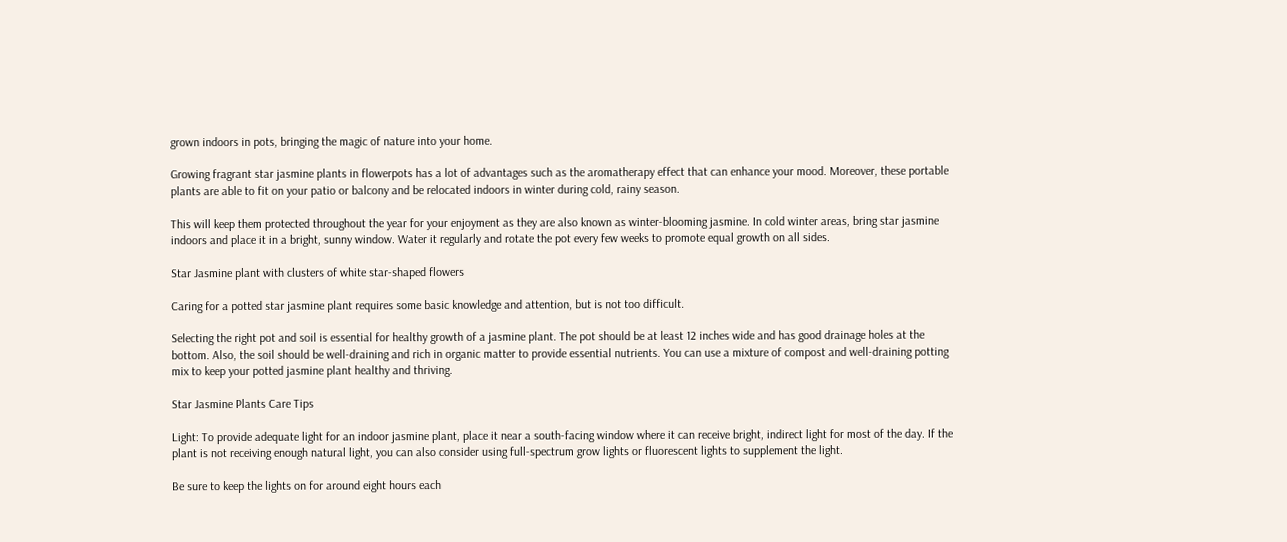grown indoors in pots, bringing the magic of nature into your home.

Growing fragrant star jasmine plants in flowerpots has a lot of advantages such as the aromatherapy effect that can enhance your mood. Moreover, these portable plants are able to fit on your patio or balcony and be relocated indoors in winter during cold, rainy season.

This will keep them protected throughout the year for your enjoyment as they are also known as winter-blooming jasmine. In cold winter areas, bring star jasmine indoors and place it in a bright, sunny window. Water it regularly and rotate the pot every few weeks to promote equal growth on all sides.

Star Jasmine plant with clusters of white star-shaped flowers

Caring for a potted star jasmine plant requires some basic knowledge and attention, but is not too difficult.

Selecting the right pot and soil is essential for healthy growth of a jasmine plant. The pot should be at least 12 inches wide and has good drainage holes at the bottom. Also, the soil should be well-draining and rich in organic matter to provide essential nutrients. You can use a mixture of compost and well-draining potting mix to keep your potted jasmine plant healthy and thriving.

Star Jasmine Plants Care Tips

Light: To provide adequate light for an indoor jasmine plant, place it near a south-facing window where it can receive bright, indirect light for most of the day. If the plant is not receiving enough natural light, you can also consider using full-spectrum grow lights or fluorescent lights to supplement the light.

Be sure to keep the lights on for around eight hours each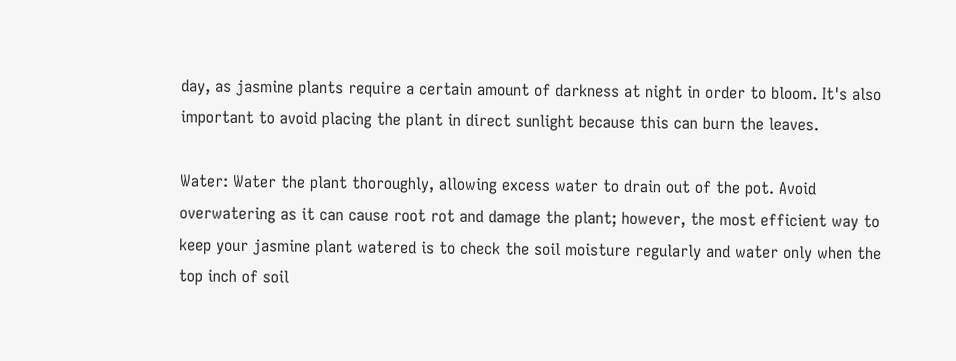day, as jasmine plants require a certain amount of darkness at night in order to bloom. It's also important to avoid placing the plant in direct sunlight because this can burn the leaves.

Water: Water the plant thoroughly, allowing excess water to drain out of the pot. Avoid overwatering as it can cause root rot and damage the plant; however, the most efficient way to keep your jasmine plant watered is to check the soil moisture regularly and water only when the top inch of soil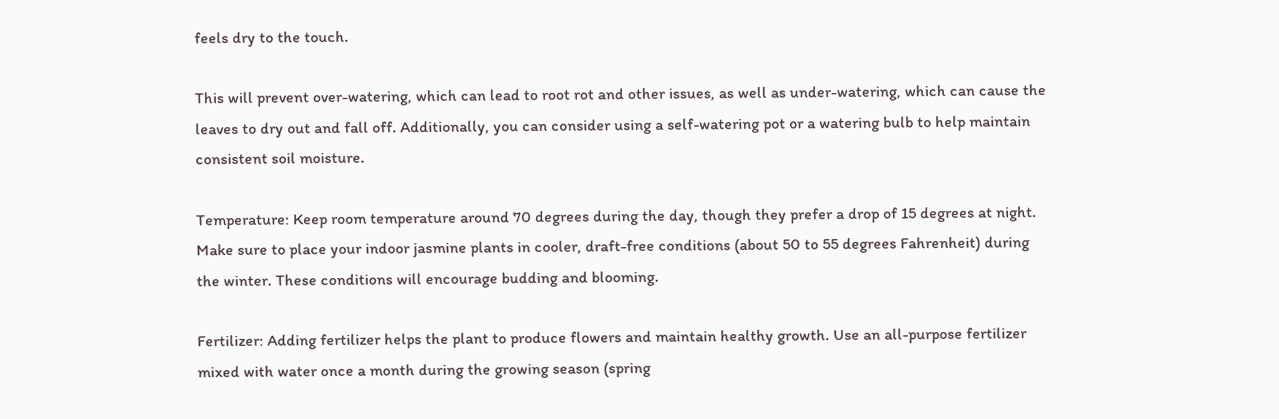feels dry to the touch.

This will prevent over-watering, which can lead to root rot and other issues, as well as under-watering, which can cause the leaves to dry out and fall off. Additionally, you can consider using a self-watering pot or a watering bulb to help maintain consistent soil moisture.

Temperature: Keep room temperature around 70 degrees during the day, though they prefer a drop of 15 degrees at night. Make sure to place your indoor jasmine plants in cooler, draft-free conditions (about 50 to 55 degrees Fahrenheit) during the winter. These conditions will encourage budding and blooming.

Fertilizer: Adding fertilizer helps the plant to produce flowers and maintain healthy growth. Use an all-purpose fertilizer mixed with water once a month during the growing season (spring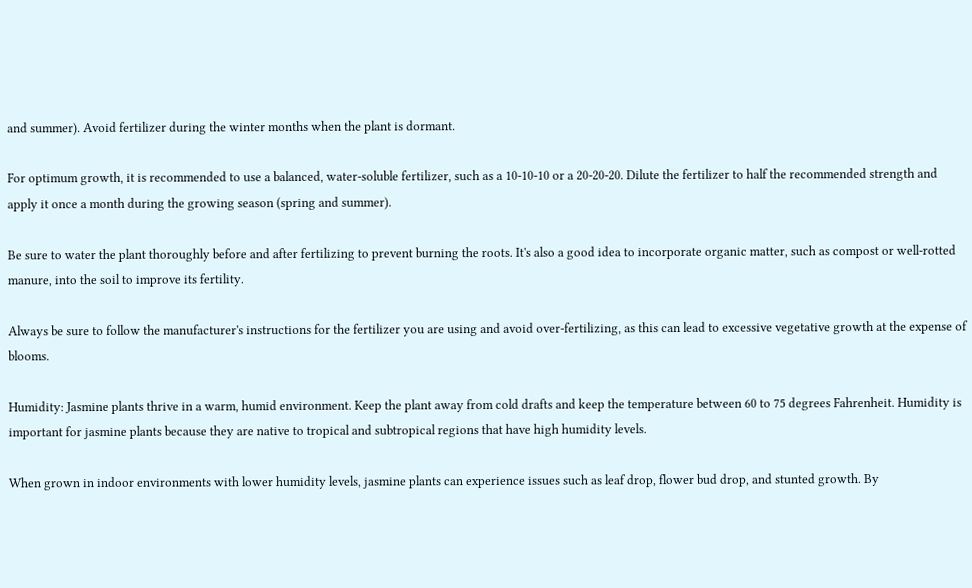and summer). Avoid fertilizer during the winter months when the plant is dormant.

For optimum growth, it is recommended to use a balanced, water-soluble fertilizer, such as a 10-10-10 or a 20-20-20. Dilute the fertilizer to half the recommended strength and apply it once a month during the growing season (spring and summer).

Be sure to water the plant thoroughly before and after fertilizing to prevent burning the roots. It's also a good idea to incorporate organic matter, such as compost or well-rotted manure, into the soil to improve its fertility.

Always be sure to follow the manufacturer's instructions for the fertilizer you are using and avoid over-fertilizing, as this can lead to excessive vegetative growth at the expense of blooms.

Humidity: Jasmine plants thrive in a warm, humid environment. Keep the plant away from cold drafts and keep the temperature between 60 to 75 degrees Fahrenheit. Humidity is important for jasmine plants because they are native to tropical and subtropical regions that have high humidity levels.

When grown in indoor environments with lower humidity levels, jasmine plants can experience issues such as leaf drop, flower bud drop, and stunted growth. By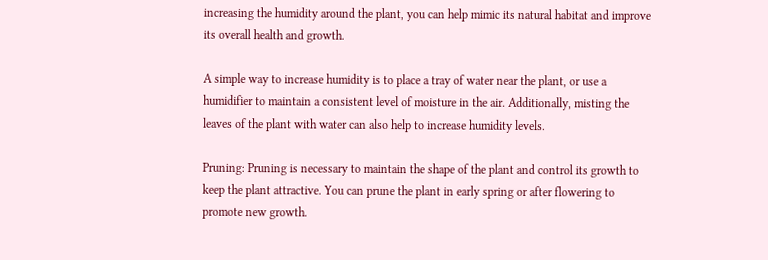increasing the humidity around the plant, you can help mimic its natural habitat and improve its overall health and growth.

A simple way to increase humidity is to place a tray of water near the plant, or use a humidifier to maintain a consistent level of moisture in the air. Additionally, misting the leaves of the plant with water can also help to increase humidity levels.

Pruning: Pruning is necessary to maintain the shape of the plant and control its growth to keep the plant attractive. You can prune the plant in early spring or after flowering to promote new growth.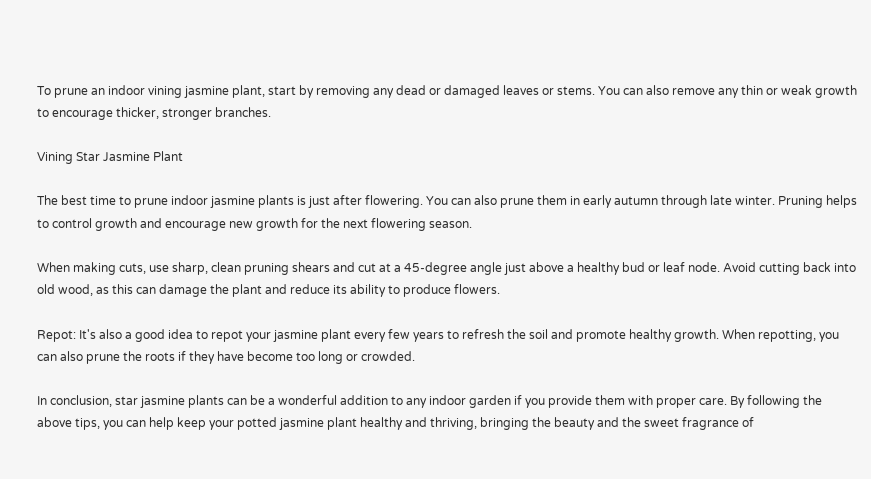To prune an indoor vining jasmine plant, start by removing any dead or damaged leaves or stems. You can also remove any thin or weak growth to encourage thicker, stronger branches.

Vining Star Jasmine Plant

The best time to prune indoor jasmine plants is just after flowering. You can also prune them in early autumn through late winter. Pruning helps to control growth and encourage new growth for the next flowering season.

When making cuts, use sharp, clean pruning shears and cut at a 45-degree angle just above a healthy bud or leaf node. Avoid cutting back into old wood, as this can damage the plant and reduce its ability to produce flowers.

Repot: It's also a good idea to repot your jasmine plant every few years to refresh the soil and promote healthy growth. When repotting, you can also prune the roots if they have become too long or crowded.

In conclusion, star jasmine plants can be a wonderful addition to any indoor garden if you provide them with proper care. By following the above tips, you can help keep your potted jasmine plant healthy and thriving, bringing the beauty and the sweet fragrance of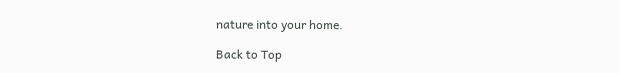nature into your home.

Back to Top